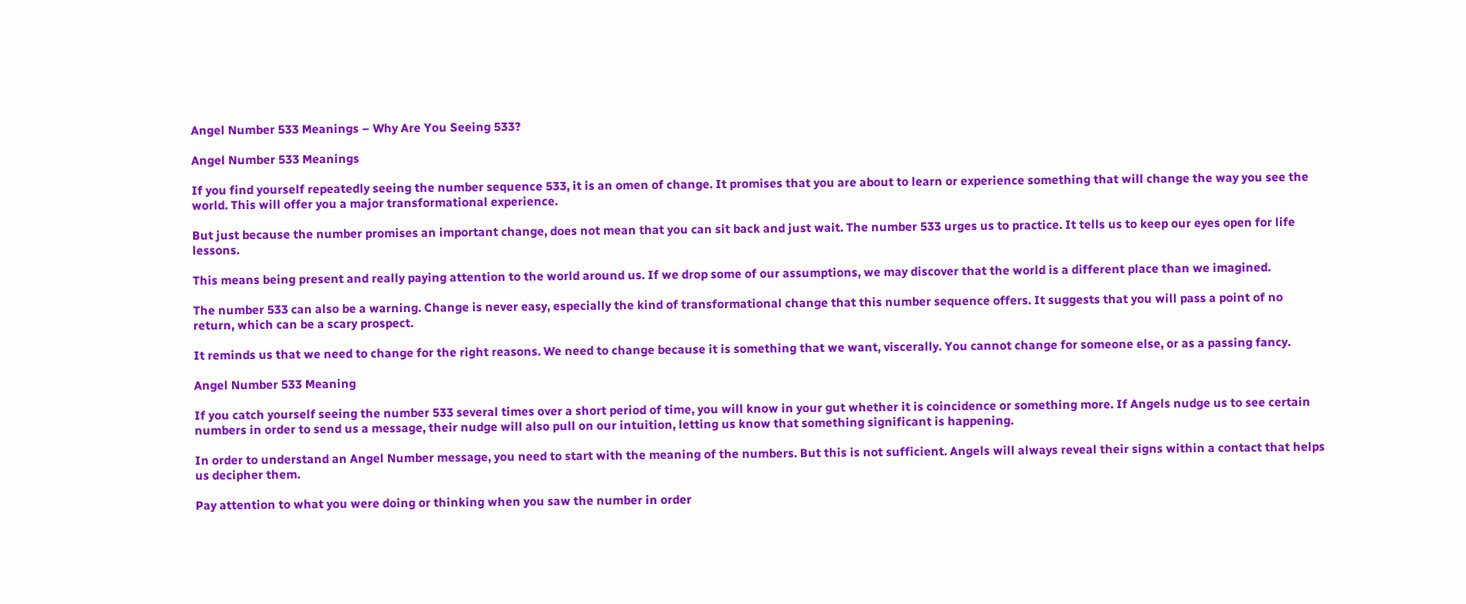Angel Number 533 Meanings – Why Are You Seeing 533?

Angel Number 533 Meanings

If you find yourself repeatedly seeing the number sequence 533, it is an omen of change. It promises that you are about to learn or experience something that will change the way you see the world. This will offer you a major transformational experience.

But just because the number promises an important change, does not mean that you can sit back and just wait. The number 533 urges us to practice. It tells us to keep our eyes open for life lessons.

This means being present and really paying attention to the world around us. If we drop some of our assumptions, we may discover that the world is a different place than we imagined.

The number 533 can also be a warning. Change is never easy, especially the kind of transformational change that this number sequence offers. It suggests that you will pass a point of no return, which can be a scary prospect.

It reminds us that we need to change for the right reasons. We need to change because it is something that we want, viscerally. You cannot change for someone else, or as a passing fancy.

Angel Number 533 Meaning

If you catch yourself seeing the number 533 several times over a short period of time, you will know in your gut whether it is coincidence or something more. If Angels nudge us to see certain numbers in order to send us a message, their nudge will also pull on our intuition, letting us know that something significant is happening.

In order to understand an Angel Number message, you need to start with the meaning of the numbers. But this is not sufficient. Angels will always reveal their signs within a contact that helps us decipher them.

Pay attention to what you were doing or thinking when you saw the number in order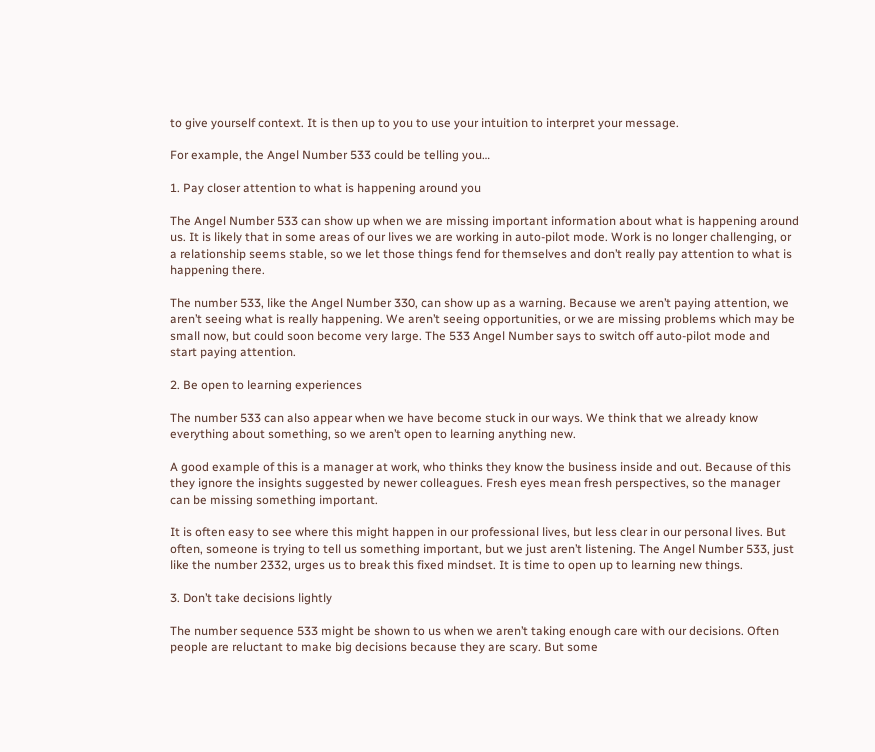to give yourself context. It is then up to you to use your intuition to interpret your message.

For example, the Angel Number 533 could be telling you…

1. Pay closer attention to what is happening around you

The Angel Number 533 can show up when we are missing important information about what is happening around us. It is likely that in some areas of our lives we are working in auto-pilot mode. Work is no longer challenging, or a relationship seems stable, so we let those things fend for themselves and don’t really pay attention to what is happening there.

The number 533, like the Angel Number 330, can show up as a warning. Because we aren’t paying attention, we aren’t seeing what is really happening. We aren’t seeing opportunities, or we are missing problems which may be small now, but could soon become very large. The 533 Angel Number says to switch off auto-pilot mode and start paying attention.

2. Be open to learning experiences

The number 533 can also appear when we have become stuck in our ways. We think that we already know everything about something, so we aren’t open to learning anything new.

A good example of this is a manager at work, who thinks they know the business inside and out. Because of this they ignore the insights suggested by newer colleagues. Fresh eyes mean fresh perspectives, so the manager can be missing something important.

It is often easy to see where this might happen in our professional lives, but less clear in our personal lives. But often, someone is trying to tell us something important, but we just aren’t listening. The Angel Number 533, just like the number 2332, urges us to break this fixed mindset. It is time to open up to learning new things.

3. Don’t take decisions lightly

The number sequence 533 might be shown to us when we aren’t taking enough care with our decisions. Often people are reluctant to make big decisions because they are scary. But some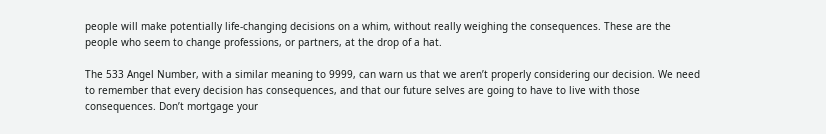people will make potentially life-changing decisions on a whim, without really weighing the consequences. These are the people who seem to change professions, or partners, at the drop of a hat.

The 533 Angel Number, with a similar meaning to 9999, can warn us that we aren’t properly considering our decision. We need to remember that every decision has consequences, and that our future selves are going to have to live with those consequences. Don’t mortgage your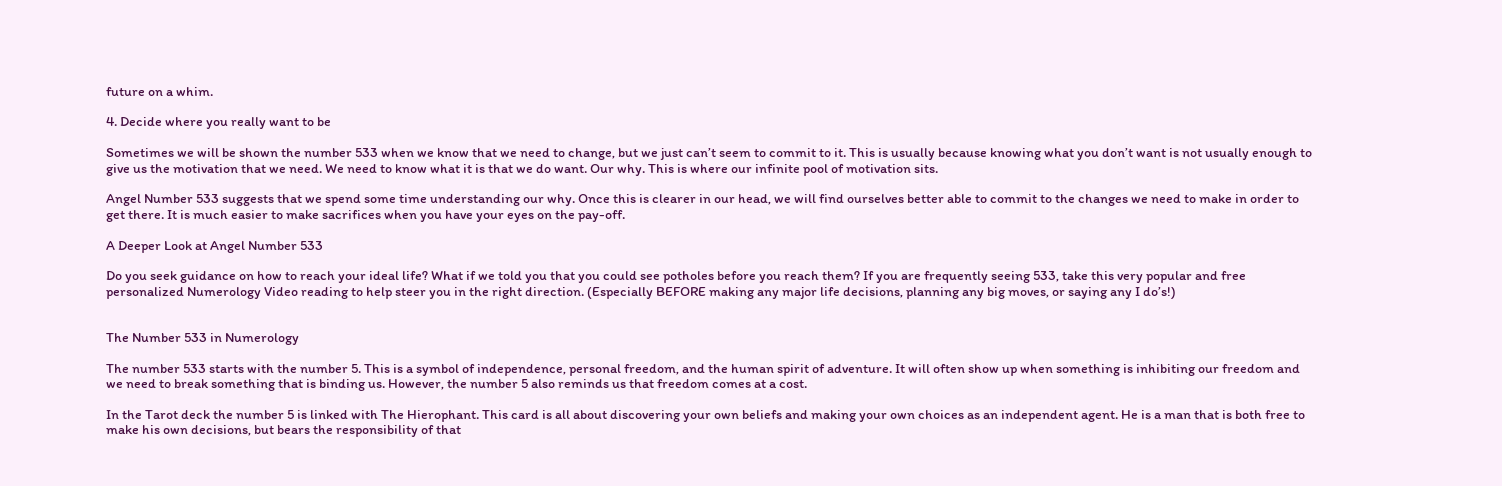future on a whim.

4. Decide where you really want to be

Sometimes we will be shown the number 533 when we know that we need to change, but we just can’t seem to commit to it. This is usually because knowing what you don’t want is not usually enough to give us the motivation that we need. We need to know what it is that we do want. Our why. This is where our infinite pool of motivation sits.

Angel Number 533 suggests that we spend some time understanding our why. Once this is clearer in our head, we will find ourselves better able to commit to the changes we need to make in order to get there. It is much easier to make sacrifices when you have your eyes on the pay-off.

A Deeper Look at Angel Number 533

Do you seek guidance on how to reach your ideal life? What if we told you that you could see potholes before you reach them? If you are frequently seeing 533, take this very popular and free personalized Numerology Video reading to help steer you in the right direction. (Especially BEFORE making any major life decisions, planning any big moves, or saying any I do’s!)


The Number 533 in Numerology

The number 533 starts with the number 5. This is a symbol of independence, personal freedom, and the human spirit of adventure. It will often show up when something is inhibiting our freedom and we need to break something that is binding us. However, the number 5 also reminds us that freedom comes at a cost.

In the Tarot deck the number 5 is linked with The Hierophant. This card is all about discovering your own beliefs and making your own choices as an independent agent. He is a man that is both free to make his own decisions, but bears the responsibility of that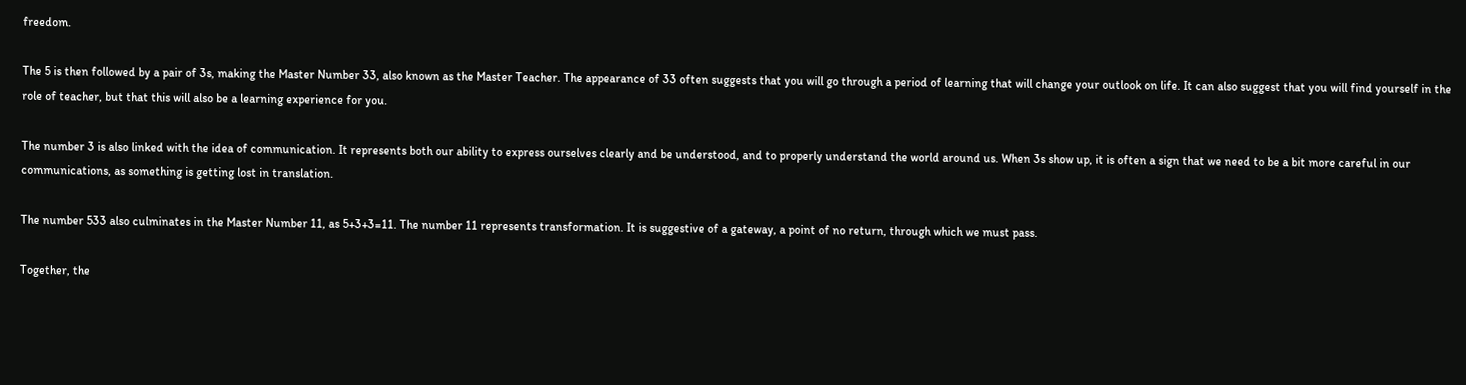freedom.

The 5 is then followed by a pair of 3s, making the Master Number 33, also known as the Master Teacher. The appearance of 33 often suggests that you will go through a period of learning that will change your outlook on life. It can also suggest that you will find yourself in the role of teacher, but that this will also be a learning experience for you.

The number 3 is also linked with the idea of communication. It represents both our ability to express ourselves clearly and be understood, and to properly understand the world around us. When 3s show up, it is often a sign that we need to be a bit more careful in our communications, as something is getting lost in translation.

The number 533 also culminates in the Master Number 11, as 5+3+3=11. The number 11 represents transformation. It is suggestive of a gateway, a point of no return, through which we must pass.

Together, the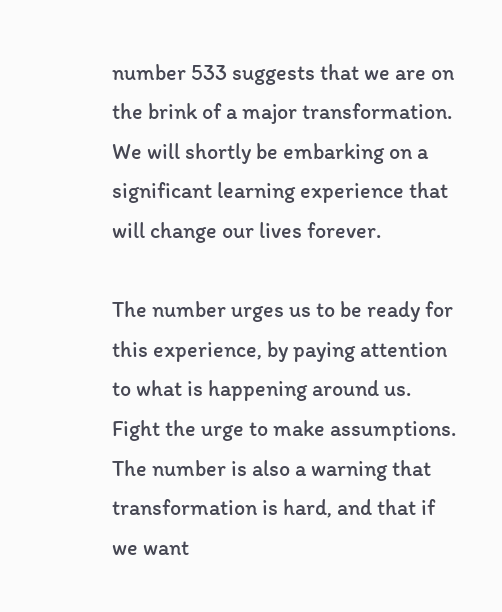number 533 suggests that we are on the brink of a major transformation. We will shortly be embarking on a significant learning experience that will change our lives forever.

The number urges us to be ready for this experience, by paying attention to what is happening around us. Fight the urge to make assumptions. The number is also a warning that transformation is hard, and that if we want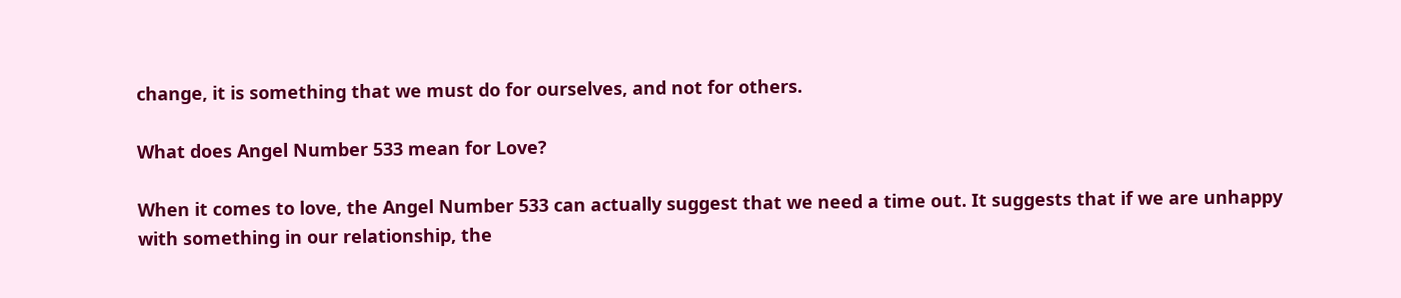change, it is something that we must do for ourselves, and not for others.

What does Angel Number 533 mean for Love?

When it comes to love, the Angel Number 533 can actually suggest that we need a time out. It suggests that if we are unhappy with something in our relationship, the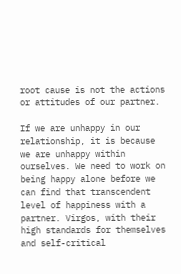root cause is not the actions or attitudes of our partner.

If we are unhappy in our relationship, it is because we are unhappy within ourselves. We need to work on being happy alone before we can find that transcendent level of happiness with a partner. Virgos, with their high standards for themselves and self-critical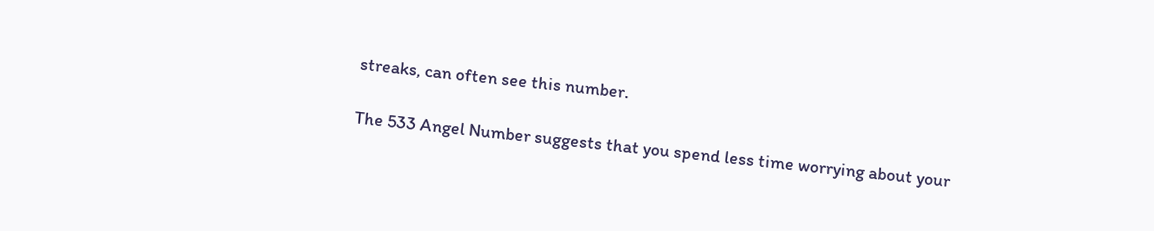streaks, can often see this number.

The 533 Angel Number suggests that you spend less time worrying about your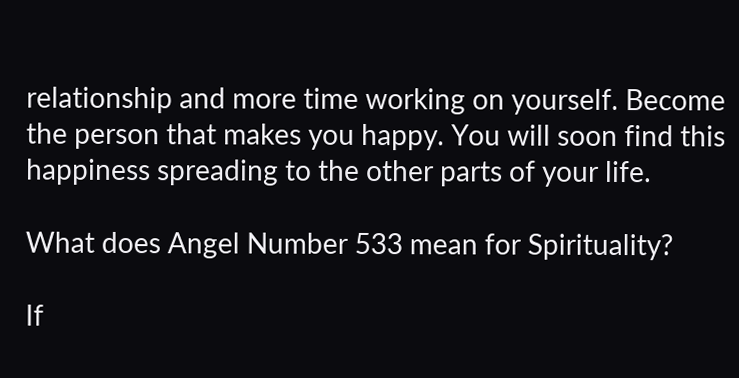relationship and more time working on yourself. Become the person that makes you happy. You will soon find this happiness spreading to the other parts of your life.

What does Angel Number 533 mean for Spirituality?

If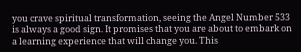you crave spiritual transformation, seeing the Angel Number 533 is always a good sign. It promises that you are about to embark on a learning experience that will change you. This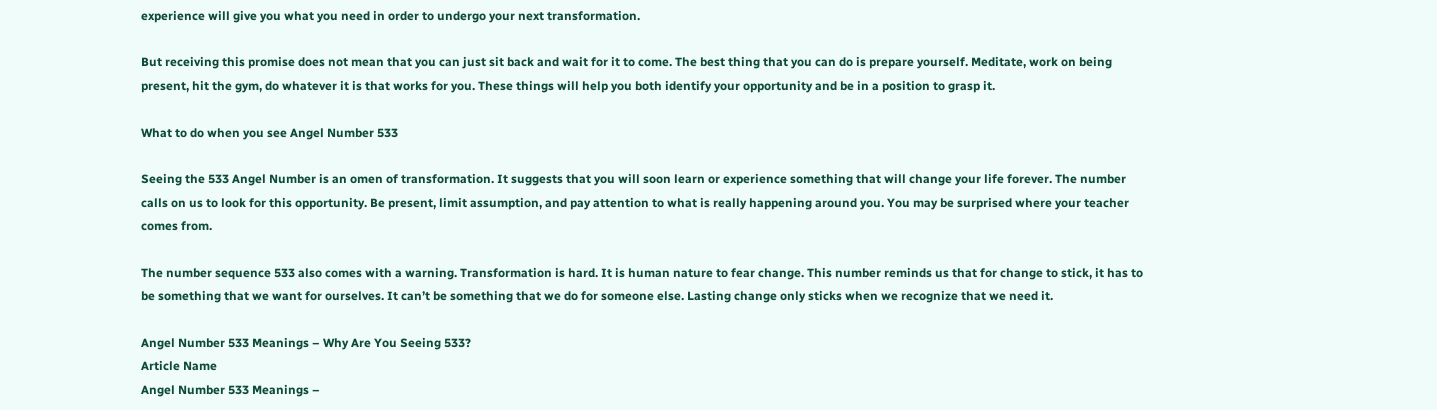experience will give you what you need in order to undergo your next transformation.

But receiving this promise does not mean that you can just sit back and wait for it to come. The best thing that you can do is prepare yourself. Meditate, work on being present, hit the gym, do whatever it is that works for you. These things will help you both identify your opportunity and be in a position to grasp it.

What to do when you see Angel Number 533

Seeing the 533 Angel Number is an omen of transformation. It suggests that you will soon learn or experience something that will change your life forever. The number calls on us to look for this opportunity. Be present, limit assumption, and pay attention to what is really happening around you. You may be surprised where your teacher comes from.

The number sequence 533 also comes with a warning. Transformation is hard. It is human nature to fear change. This number reminds us that for change to stick, it has to be something that we want for ourselves. It can’t be something that we do for someone else. Lasting change only sticks when we recognize that we need it.

Angel Number 533 Meanings – Why Are You Seeing 533?
Article Name
Angel Number 533 Meanings –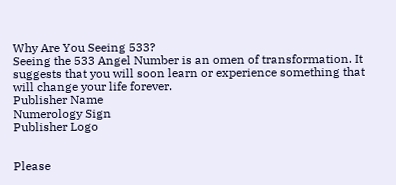Why Are You Seeing 533?
Seeing the 533 Angel Number is an omen of transformation. It suggests that you will soon learn or experience something that will change your life forever.
Publisher Name
Numerology Sign
Publisher Logo


Please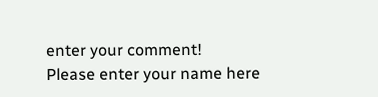enter your comment!
Please enter your name here